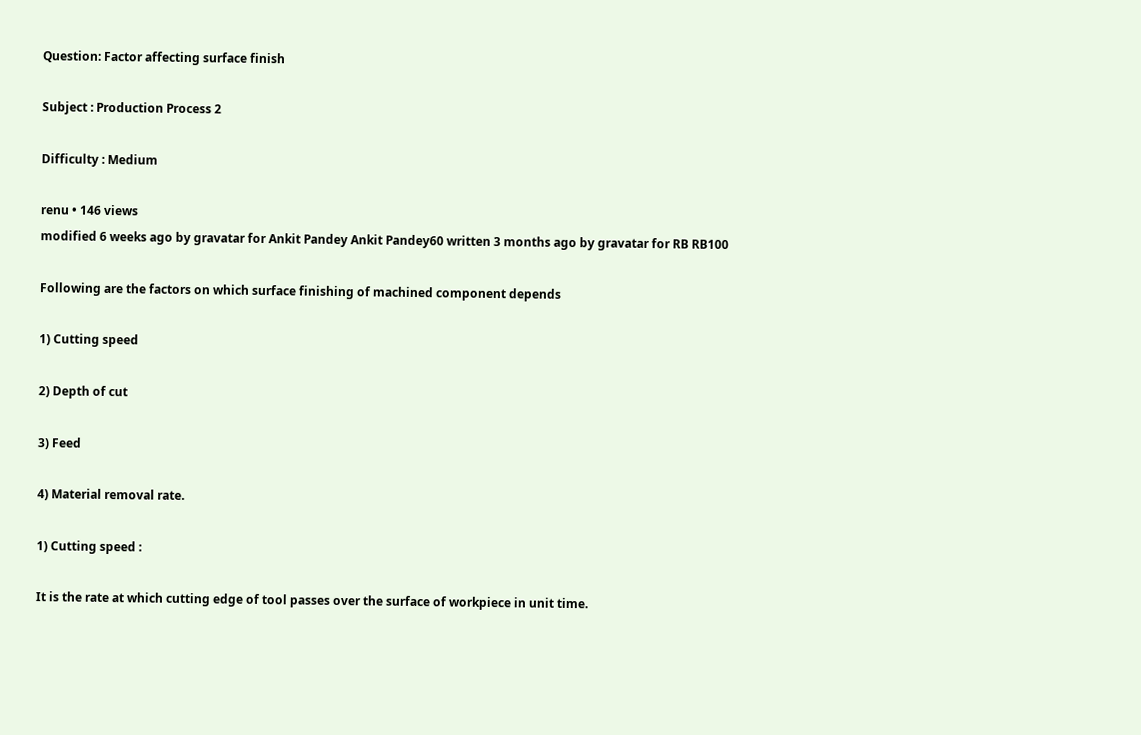Question: Factor affecting surface finish

Subject : Production Process 2

Difficulty : Medium

renu • 146 views
modified 6 weeks ago by gravatar for Ankit Pandey Ankit Pandey60 written 3 months ago by gravatar for RB RB100

Following are the factors on which surface finishing of machined component depends

1) Cutting speed

2) Depth of cut

3) Feed

4) Material removal rate.

1) Cutting speed :

It is the rate at which cutting edge of tool passes over the surface of workpiece in unit time.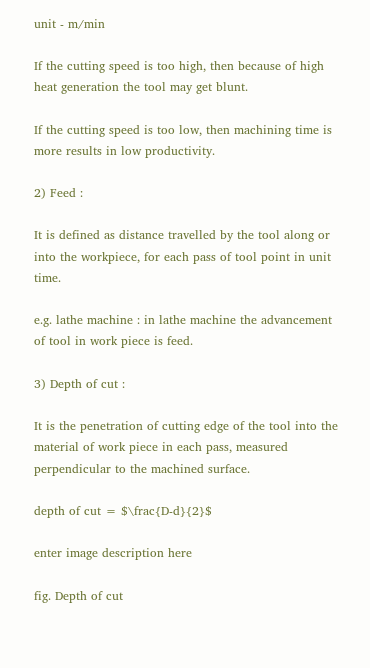unit - m/min

If the cutting speed is too high, then because of high heat generation the tool may get blunt.

If the cutting speed is too low, then machining time is more results in low productivity.

2) Feed :

It is defined as distance travelled by the tool along or into the workpiece, for each pass of tool point in unit time.

e.g. lathe machine : in lathe machine the advancement of tool in work piece is feed.

3) Depth of cut :

It is the penetration of cutting edge of the tool into the material of work piece in each pass, measured perpendicular to the machined surface.

depth of cut = $\frac{D-d}{2}$

enter image description here

fig. Depth of cut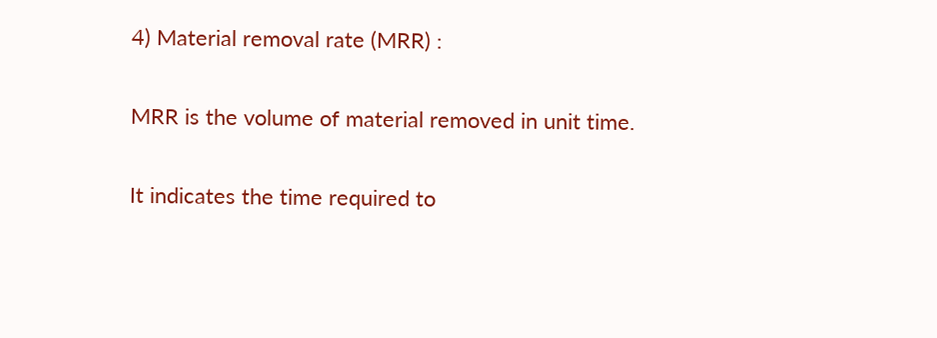4) Material removal rate (MRR) :

MRR is the volume of material removed in unit time.

It indicates the time required to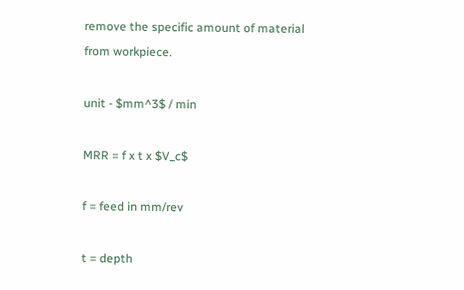remove the specific amount of material from workpiece.

unit - $mm^3$ / min

MRR = f x t x $V_c$

f = feed in mm/rev

t = depth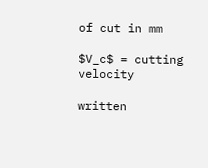of cut in mm

$V_c$ = cutting velocity

written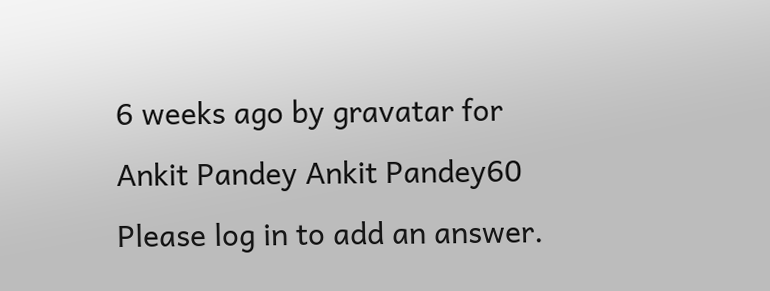6 weeks ago by gravatar for Ankit Pandey Ankit Pandey60
Please log in to add an answer.